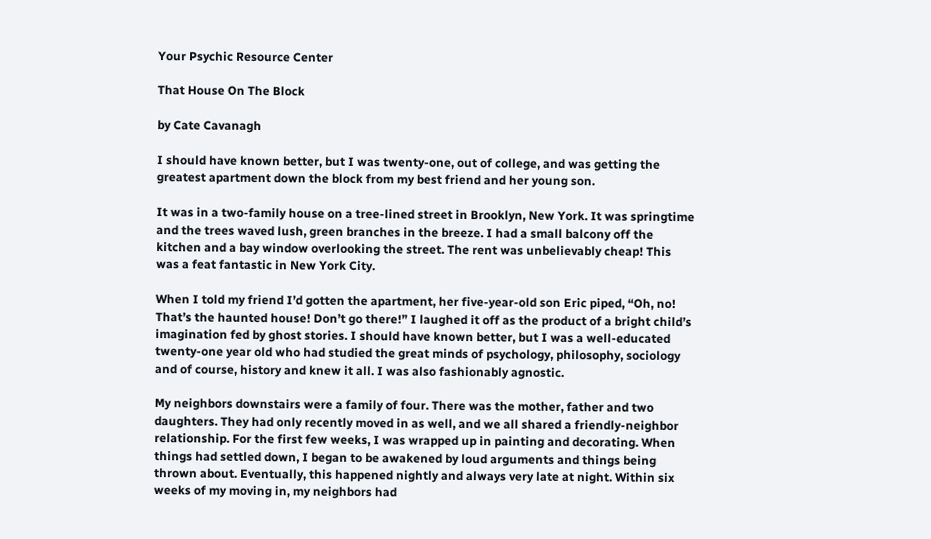Your Psychic Resource Center

That House On The Block

by Cate Cavanagh

I should have known better, but I was twenty-one, out of college, and was getting the greatest apartment down the block from my best friend and her young son.

It was in a two-family house on a tree-lined street in Brooklyn, New York. It was springtime and the trees waved lush, green branches in the breeze. I had a small balcony off the kitchen and a bay window overlooking the street. The rent was unbelievably cheap! This was a feat fantastic in New York City.

When I told my friend I’d gotten the apartment, her five-year-old son Eric piped, “Oh, no! That’s the haunted house! Don’t go there!” I laughed it off as the product of a bright child’s imagination fed by ghost stories. I should have known better, but I was a well-educated twenty-one year old who had studied the great minds of psychology, philosophy, sociology and of course, history and knew it all. I was also fashionably agnostic.

My neighbors downstairs were a family of four. There was the mother, father and two daughters. They had only recently moved in as well, and we all shared a friendly-neighbor relationship. For the first few weeks, I was wrapped up in painting and decorating. When things had settled down, I began to be awakened by loud arguments and things being thrown about. Eventually, this happened nightly and always very late at night. Within six weeks of my moving in, my neighbors had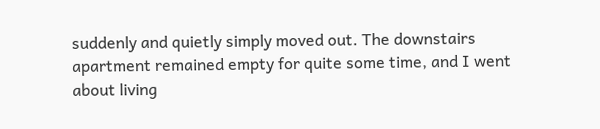suddenly and quietly simply moved out. The downstairs apartment remained empty for quite some time, and I went about living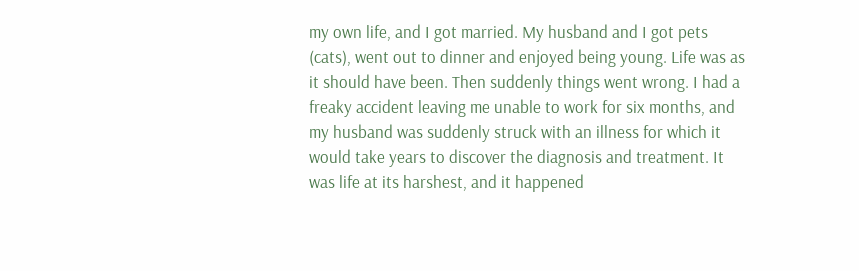my own life, and I got married. My husband and I got pets (cats), went out to dinner and enjoyed being young. Life was as it should have been. Then suddenly things went wrong. I had a freaky accident leaving me unable to work for six months, and my husband was suddenly struck with an illness for which it would take years to discover the diagnosis and treatment. It was life at its harshest, and it happened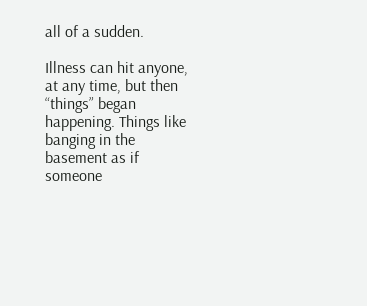all of a sudden.

Illness can hit anyone, at any time, but then “things” began happening. Things like banging in the basement as if someone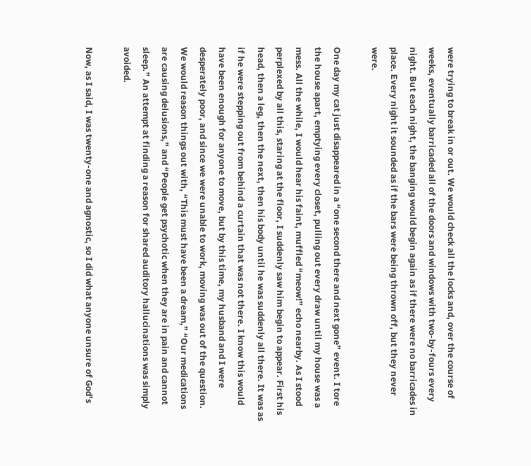were trying to break in or out. We would check all the locks and, over the course of weeks, eventually barricaded all of the doors and windows with two-by-fours every night. But each night, the banging would begin again as if there were no barricades in place. Every night it sounded as if the bars were being thrown off, but they never were.

One day my cat just disappeared in a “one second there and next gone” event. I tore the house apart, emptying every closet, pulling out every draw until my house was a mess. All the while, I would hear his faint, muffled “meow!” echo nearby. As I stood perplexed by all this, staring at the floor, I suddenly saw him begin to appear. First his head, then a leg, then the next, then his body until he was suddenly all there. It was as if he were stepping out from behind a curtain that was not there. I know this would have been enough for anyone to move, but by this time, my husband and I were desperately poor, and since we were unable to work, moving was out of the question. We would reason things out with, “This must have been a dream,” “Our medications are causing delusions,” and “People get psychotic when they are in pain and cannot sleep.” An attempt at finding a reason for shared auditory hallucinations was simply avoided.

Now, as I said, I was twenty-one and agnostic, so I did what anyone unsure of God’s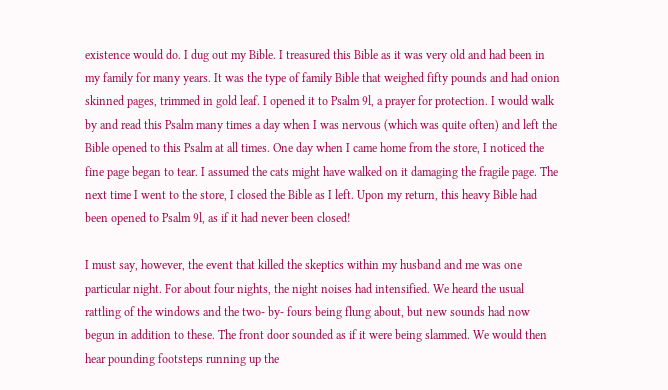existence would do. I dug out my Bible. I treasured this Bible as it was very old and had been in my family for many years. It was the type of family Bible that weighed fifty pounds and had onion skinned pages, trimmed in gold leaf. I opened it to Psalm 9l, a prayer for protection. I would walk by and read this Psalm many times a day when I was nervous (which was quite often) and left the Bible opened to this Psalm at all times. One day when I came home from the store, I noticed the fine page began to tear. I assumed the cats might have walked on it damaging the fragile page. The next time I went to the store, I closed the Bible as I left. Upon my return, this heavy Bible had been opened to Psalm 9l, as if it had never been closed!

I must say, however, the event that killed the skeptics within my husband and me was one particular night. For about four nights, the night noises had intensified. We heard the usual rattling of the windows and the two- by- fours being flung about, but new sounds had now begun in addition to these. The front door sounded as if it were being slammed. We would then hear pounding footsteps running up the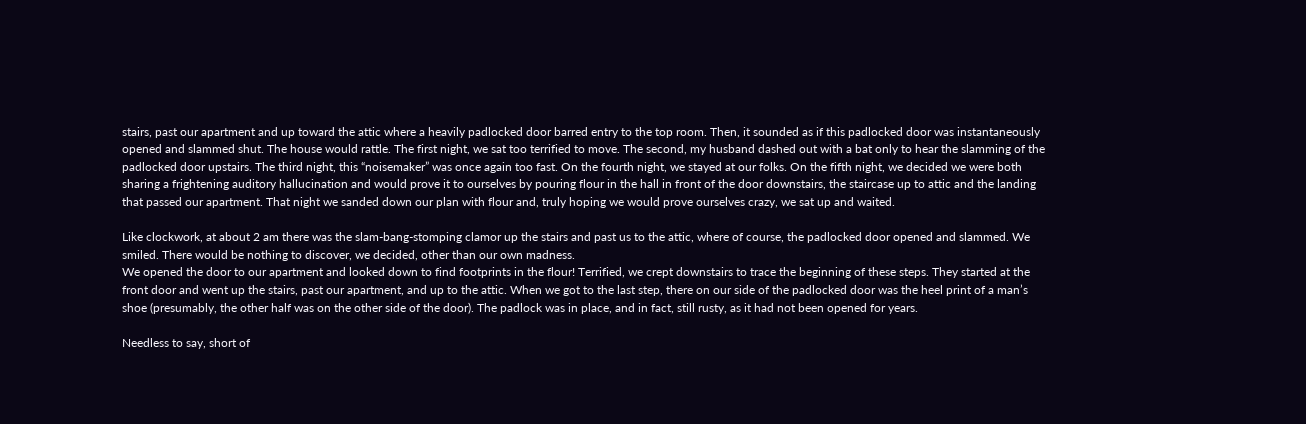stairs, past our apartment and up toward the attic where a heavily padlocked door barred entry to the top room. Then, it sounded as if this padlocked door was instantaneously opened and slammed shut. The house would rattle. The first night, we sat too terrified to move. The second, my husband dashed out with a bat only to hear the slamming of the padlocked door upstairs. The third night, this “noisemaker” was once again too fast. On the fourth night, we stayed at our folks. On the fifth night, we decided we were both sharing a frightening auditory hallucination and would prove it to ourselves by pouring flour in the hall in front of the door downstairs, the staircase up to attic and the landing that passed our apartment. That night we sanded down our plan with flour and, truly hoping we would prove ourselves crazy, we sat up and waited.

Like clockwork, at about 2 am there was the slam-bang-stomping clamor up the stairs and past us to the attic, where of course, the padlocked door opened and slammed. We smiled. There would be nothing to discover, we decided, other than our own madness.
We opened the door to our apartment and looked down to find footprints in the flour! Terrified, we crept downstairs to trace the beginning of these steps. They started at the front door and went up the stairs, past our apartment, and up to the attic. When we got to the last step, there on our side of the padlocked door was the heel print of a man’s shoe (presumably, the other half was on the other side of the door). The padlock was in place, and in fact, still rusty, as it had not been opened for years.

Needless to say, short of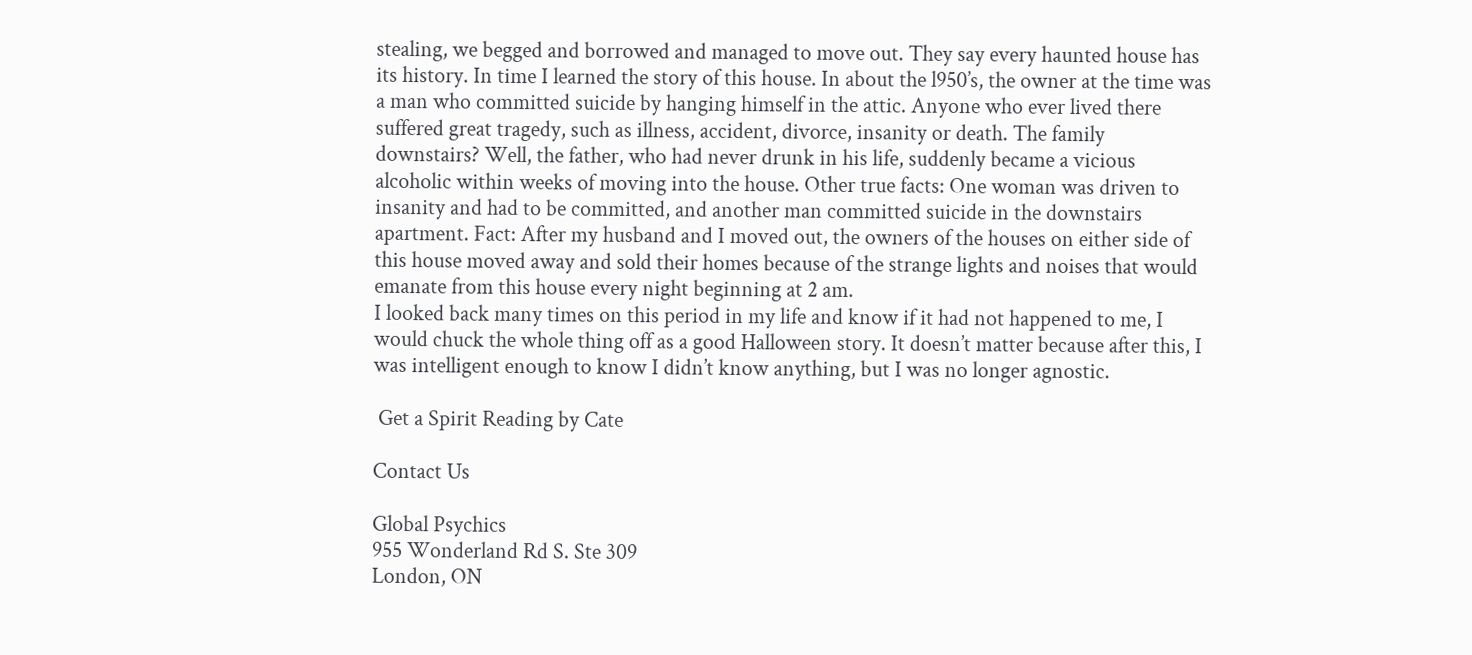stealing, we begged and borrowed and managed to move out. They say every haunted house has its history. In time I learned the story of this house. In about the l950’s, the owner at the time was a man who committed suicide by hanging himself in the attic. Anyone who ever lived there suffered great tragedy, such as illness, accident, divorce, insanity or death. The family downstairs? Well, the father, who had never drunk in his life, suddenly became a vicious alcoholic within weeks of moving into the house. Other true facts: One woman was driven to insanity and had to be committed, and another man committed suicide in the downstairs apartment. Fact: After my husband and I moved out, the owners of the houses on either side of this house moved away and sold their homes because of the strange lights and noises that would emanate from this house every night beginning at 2 am.
I looked back many times on this period in my life and know if it had not happened to me, I would chuck the whole thing off as a good Halloween story. It doesn’t matter because after this, I was intelligent enough to know I didn’t know anything, but I was no longer agnostic.

 Get a Spirit Reading by Cate

Contact Us

Global Psychics
955 Wonderland Rd S. Ste 309
London, ON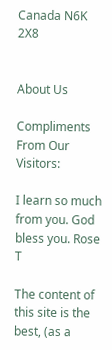Canada N6K 2X8


About Us

Compliments From Our Visitors:

I learn so much from you. God bless you. Rose T

The content of this site is the best, (as a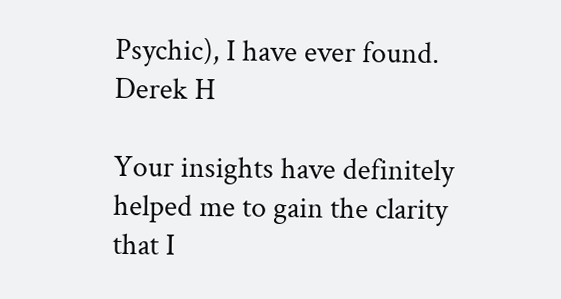Psychic), I have ever found. Derek H

Your insights have definitely helped me to gain the clarity that I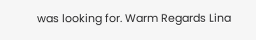was looking for. Warm Regards Lina